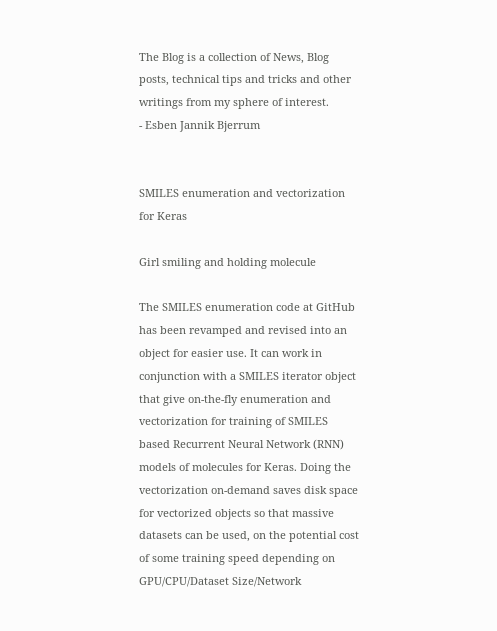The Blog is a collection of News, Blog posts, technical tips and tricks and other writings from my sphere of interest.
- Esben Jannik Bjerrum


SMILES enumeration and vectorization for Keras

Girl smiling and holding molecule

The SMILES enumeration code at GitHub has been revamped and revised into an object for easier use. It can work in conjunction with a SMILES iterator object that give on-the-fly enumeration and vectorization for training of SMILES based Recurrent Neural Network (RNN) models of molecules for Keras. Doing the vectorization on-demand saves disk space for vectorized objects so that massive datasets can be used, on the potential cost of some training speed depending on GPU/CPU/Dataset Size/Network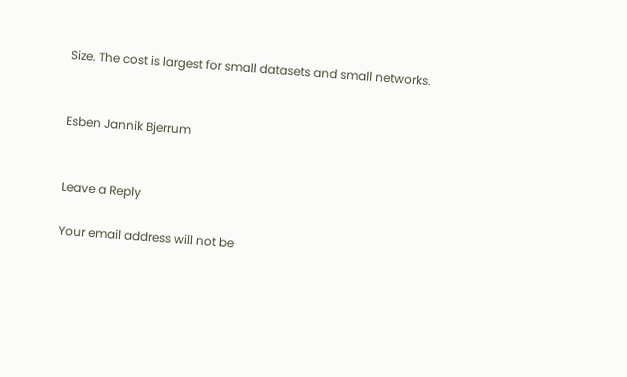Size. The cost is largest for small datasets and small networks.


Esben Jannik Bjerrum


Leave a Reply

Your email address will not be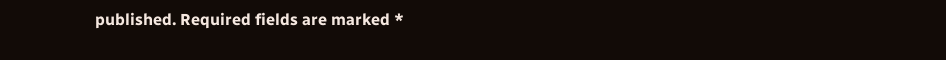published. Required fields are marked *